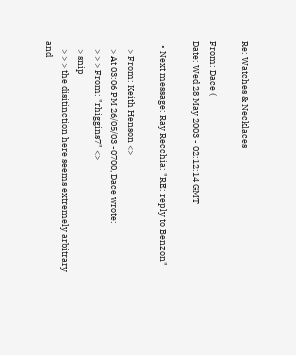Re: Watches & Necklaces

From: Dace (
Date: Wed 28 May 2003 - 02:12:14 GMT

  • Next message: Ray Recchia: "RE: reply to Benzon"

    > From: Keith Henson <>
    > At 03:06 PM 26/05/03 -0700, Dace wrote:
    > > > From: "rhiggins7" <>
    > snip
    > > > the disitinction here seems extremely arbitrary and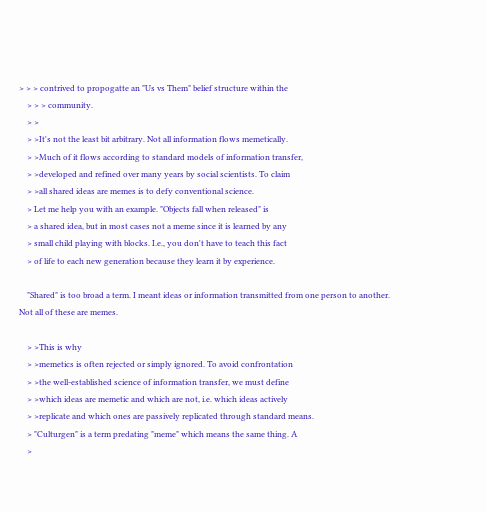> > > contrived to propogatte an "Us vs Them" belief structure within the
    > > > community.
    > >
    > >It's not the least bit arbitrary. Not all information flows memetically.
    > >Much of it flows according to standard models of information transfer,
    > >developed and refined over many years by social scientists. To claim
    > >all shared ideas are memes is to defy conventional science.
    > Let me help you with an example. "Objects fall when released" is
    > a shared idea, but in most cases not a meme since it is learned by any
    > small child playing with blocks. I.e., you don't have to teach this fact
    > of life to each new generation because they learn it by experience.

    "Shared" is too broad a term. I meant ideas or information transmitted from one person to another. Not all of these are memes.

    > >This is why
    > >memetics is often rejected or simply ignored. To avoid confrontation
    > >the well-established science of information transfer, we must define
    > >which ideas are memetic and which are not, i.e. which ideas actively
    > >replicate and which ones are passively replicated through standard means.
    > "Culturgen" is a term predating "meme" which means the same thing. A
    >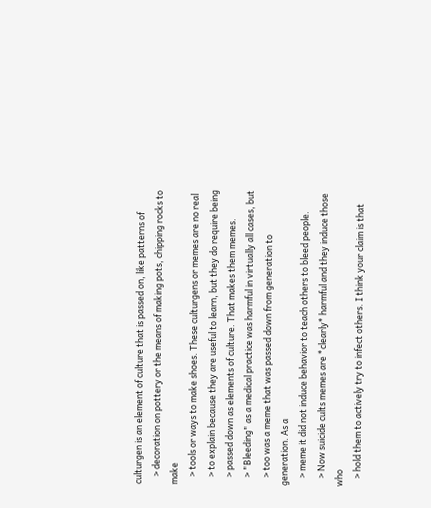culturgen is an element of culture that is passed on, like patterns of
    > decoration on pottery or the means of making pots, chipping rocks to make
    > tools or ways to make shoes. These culturgens or memes are no real
    > to explain because they are useful to learn, but they do require being
    > passed down as elements of culture. That makes them memes.
    > "Bleeding" as a medical practice was harmful in virtually all cases, but
    > too was a meme that was passed down from generation to generation. As a
    > meme it did not induce behavior to teach others to bleed people.
    > Now suicide cults memes are *clearly* harmful and they induce those who
    > hold them to actively try to infect others. I think your claim is that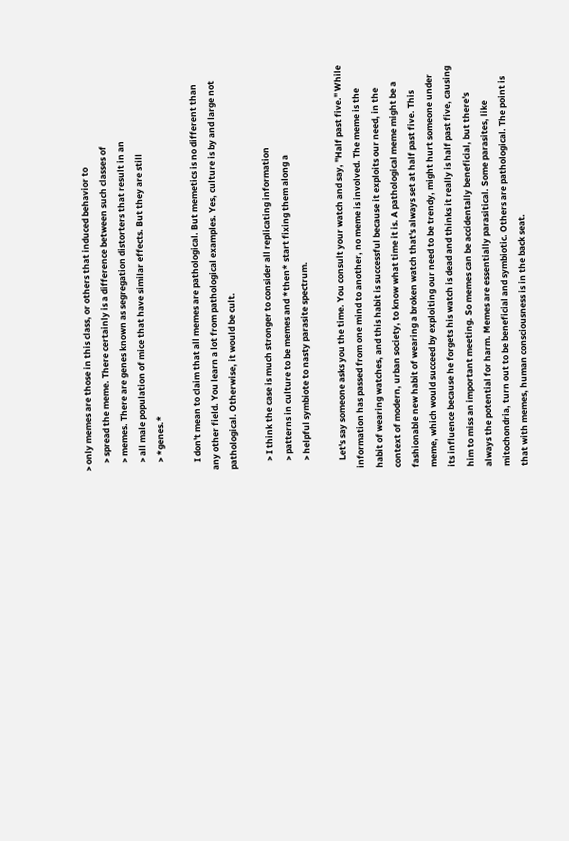> only memes are those in this class, or others that induced behavior to
    > spread the meme. There certainly is a difference between such classes of
    > memes. There are genes known as segregation distorters that result in an
    > all male population of mice that have similar effects. But they are still
    > *genes.*

    I don't mean to claim that all memes are pathological. But memetics is no different than any other field. You learn a lot from pathological examples. Yes, culture is by and large not pathological. Otherwise, it would be cult.

    > I think the case is much stronger to consider all replicating information
    > patterns in culture to be memes and *then* start fixing them along a
    > helpful symbiote to nasty parasite spectrum.

    Let's say someone asks you the time. You consult your watch and say, "Half past five." While information has passed from one mind to another, no meme is involved. The meme is the habit of wearing watches, and this habit is successful because it exploits our need, in the context of modern, urban society, to know what time it is. A pathological meme might be a fashionable new habit of wearing a broken watch that's always set at half past five. This meme, which would succeed by exploiting our need to be trendy, might hurt someone under its influence because he forgets his watch is dead and thinks it really is half past five, causing him to miss an important meeting. So memes can be accidentally beneficial, but there's always the potential for harm. Memes are essentially parasitical. Some parasites, like mitochondria, turn out to be beneficial and symbiotic. Others are pathological. The point is that with memes, human consciousness is in the back seat.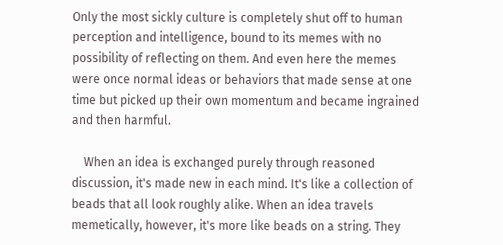Only the most sickly culture is completely shut off to human perception and intelligence, bound to its memes with no possibility of reflecting on them. And even here the memes were once normal ideas or behaviors that made sense at one time but picked up their own momentum and became ingrained and then harmful.

    When an idea is exchanged purely through reasoned discussion, it's made new in each mind. It's like a collection of beads that all look roughly alike. When an idea travels memetically, however, it's more like beads on a string. They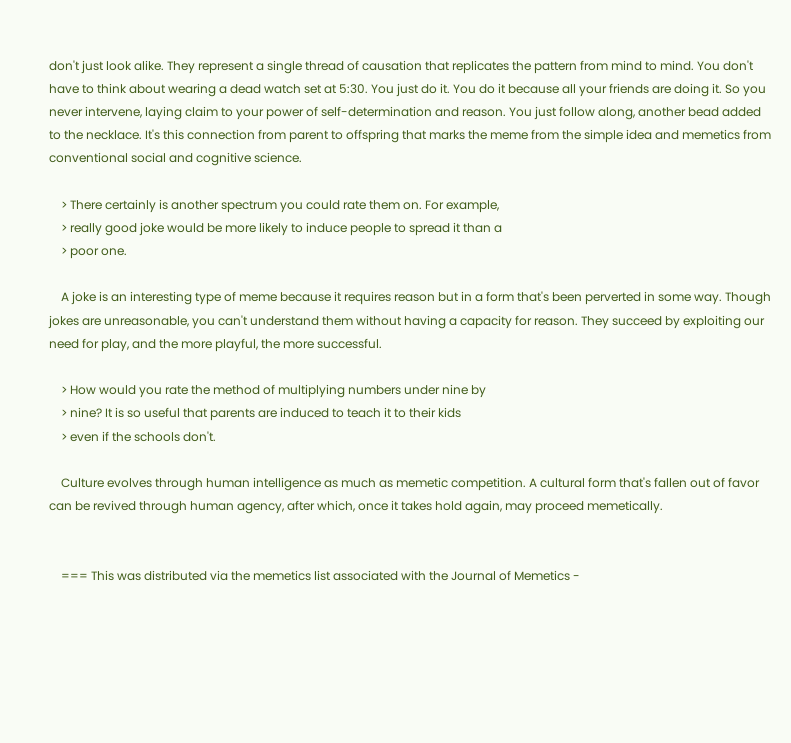don't just look alike. They represent a single thread of causation that replicates the pattern from mind to mind. You don't have to think about wearing a dead watch set at 5:30. You just do it. You do it because all your friends are doing it. So you never intervene, laying claim to your power of self-determination and reason. You just follow along, another bead added to the necklace. It's this connection from parent to offspring that marks the meme from the simple idea and memetics from conventional social and cognitive science.

    > There certainly is another spectrum you could rate them on. For example,
    > really good joke would be more likely to induce people to spread it than a
    > poor one.

    A joke is an interesting type of meme because it requires reason but in a form that's been perverted in some way. Though jokes are unreasonable, you can't understand them without having a capacity for reason. They succeed by exploiting our need for play, and the more playful, the more successful.

    > How would you rate the method of multiplying numbers under nine by
    > nine? It is so useful that parents are induced to teach it to their kids
    > even if the schools don't.

    Culture evolves through human intelligence as much as memetic competition. A cultural form that's fallen out of favor can be revived through human agency, after which, once it takes hold again, may proceed memetically.


    === This was distributed via the memetics list associated with the Journal of Memetics -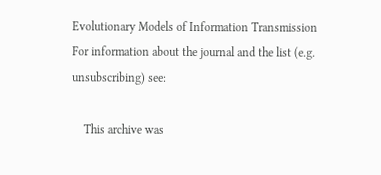Evolutionary Models of Information Transmission For information about the journal and the list (e.g. unsubscribing) see:

    This archive was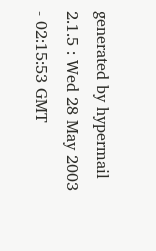generated by hypermail 2.1.5 : Wed 28 May 2003 - 02:15:53 GMT